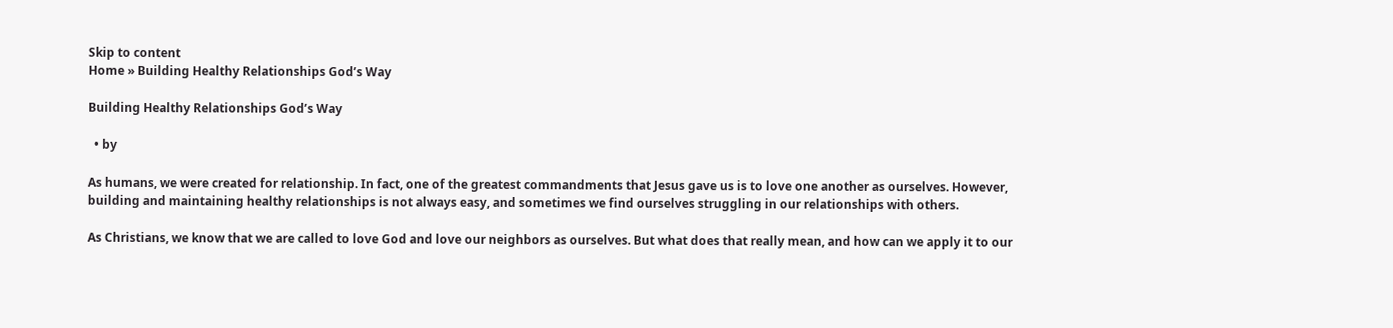Skip to content
Home » Building Healthy Relationships God’s Way

Building Healthy Relationships God’s Way

  • by

As humans, we were created for relationship. In fact, one of the greatest commandments that Jesus gave us is to love one another as ourselves. However, building and maintaining healthy relationships is not always easy, and sometimes we find ourselves struggling in our relationships with others.

As Christians, we know that we are called to love God and love our neighbors as ourselves. But what does that really mean, and how can we apply it to our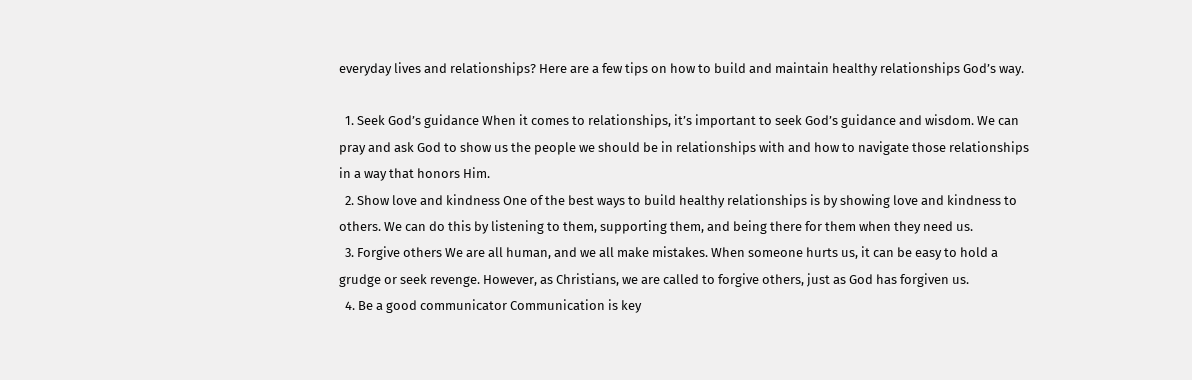everyday lives and relationships? Here are a few tips on how to build and maintain healthy relationships God’s way.

  1. Seek God’s guidance When it comes to relationships, it’s important to seek God’s guidance and wisdom. We can pray and ask God to show us the people we should be in relationships with and how to navigate those relationships in a way that honors Him.
  2. Show love and kindness One of the best ways to build healthy relationships is by showing love and kindness to others. We can do this by listening to them, supporting them, and being there for them when they need us.
  3. Forgive others We are all human, and we all make mistakes. When someone hurts us, it can be easy to hold a grudge or seek revenge. However, as Christians, we are called to forgive others, just as God has forgiven us.
  4. Be a good communicator Communication is key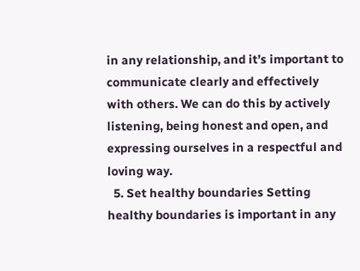in any relationship, and it’s important to communicate clearly and effectively with others. We can do this by actively listening, being honest and open, and expressing ourselves in a respectful and loving way.
  5. Set healthy boundaries Setting healthy boundaries is important in any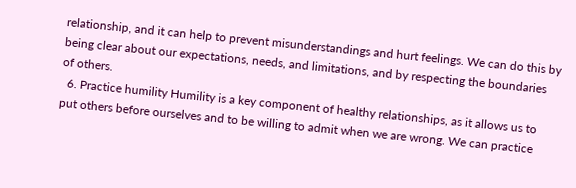relationship, and it can help to prevent misunderstandings and hurt feelings. We can do this by being clear about our expectations, needs, and limitations, and by respecting the boundaries of others.
  6. Practice humility Humility is a key component of healthy relationships, as it allows us to put others before ourselves and to be willing to admit when we are wrong. We can practice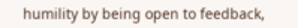humility by being open to feedback,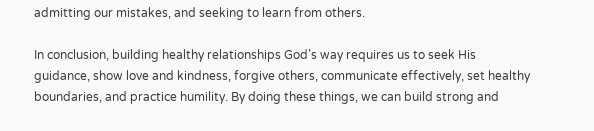admitting our mistakes, and seeking to learn from others.

In conclusion, building healthy relationships God’s way requires us to seek His guidance, show love and kindness, forgive others, communicate effectively, set healthy boundaries, and practice humility. By doing these things, we can build strong and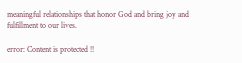meaningful relationships that honor God and bring joy and fulfillment to our lives.

error: Content is protected !!